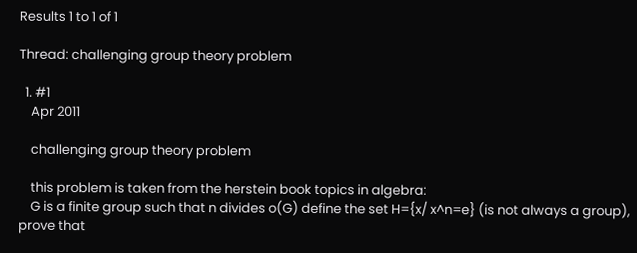Results 1 to 1 of 1

Thread: challenging group theory problem

  1. #1
    Apr 2011

    challenging group theory problem

    this problem is taken from the herstein book topics in algebra:
    G is a finite group such that n divides o(G) define the set H={x/ x^n=e} (is not always a group), prove that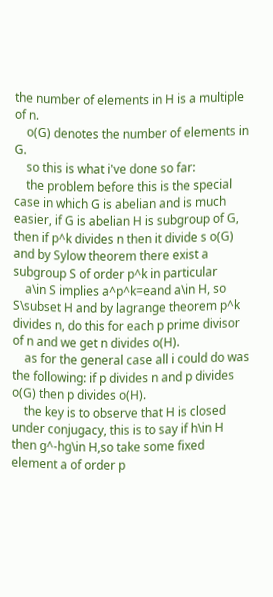the number of elements in H is a multiple of n.
    o(G) denotes the number of elements in G.
    so this is what i've done so far:
    the problem before this is the special case in which G is abelian and is much easier, if G is abelian H is subgroup of G, then if p^k divides n then it divide s o(G) and by Sylow theorem there exist a subgroup S of order p^k in particular
    a\in S implies a^p^k=eand a\in H, so S\subset H and by lagrange theorem p^k divides n, do this for each p prime divisor of n and we get n divides o(H).
    as for the general case all i could do was the following: if p divides n and p divides o(G) then p divides o(H).
    the key is to observe that H is closed under conjugacy, this is to say if h\in H then g^-hg\in H,so take some fixed element a of order p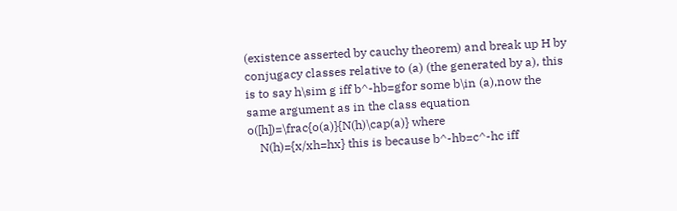(existence asserted by cauchy theorem) and break up H by conjugacy classes relative to (a) (the generated by a), this is to say h\sim g iff b^-hb=gfor some b\in (a),now the same argument as in the class equation o([h])=\frac{o(a)}{N(h)\cap(a)} where
    N(h)={x/xh=hx} this is because b^-hb=c^-hc iff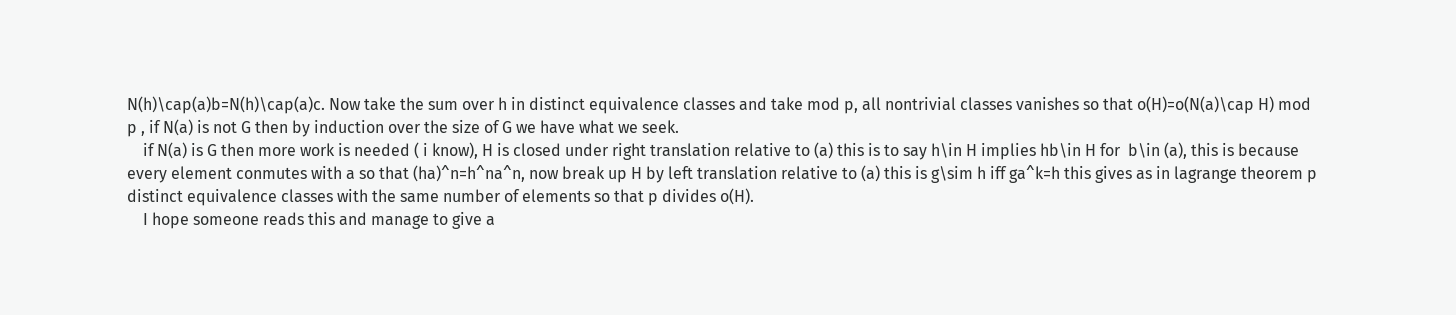N(h)\cap(a)b=N(h)\cap(a)c. Now take the sum over h in distinct equivalence classes and take mod p, all nontrivial classes vanishes so that o(H)=o(N(a)\cap H) mod p , if N(a) is not G then by induction over the size of G we have what we seek.
    if N(a) is G then more work is needed ( i know), H is closed under right translation relative to (a) this is to say h\in H implies hb\in H for  b\in (a), this is because every element conmutes with a so that (ha)^n=h^na^n, now break up H by left translation relative to (a) this is g\sim h iff ga^k=h this gives as in lagrange theorem p distinct equivalence classes with the same number of elements so that p divides o(H).
    I hope someone reads this and manage to give a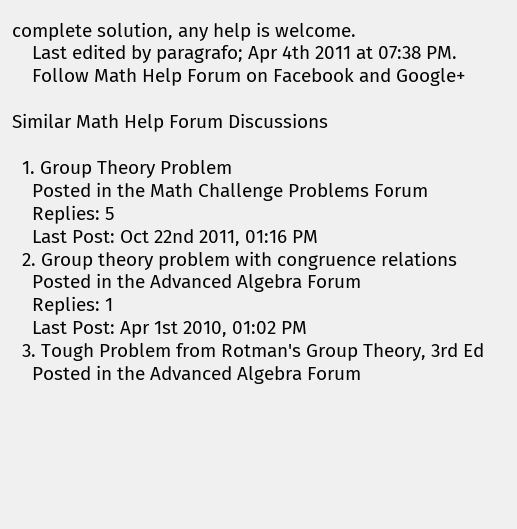complete solution, any help is welcome.
    Last edited by paragrafo; Apr 4th 2011 at 07:38 PM.
    Follow Math Help Forum on Facebook and Google+

Similar Math Help Forum Discussions

  1. Group Theory Problem
    Posted in the Math Challenge Problems Forum
    Replies: 5
    Last Post: Oct 22nd 2011, 01:16 PM
  2. Group theory problem with congruence relations
    Posted in the Advanced Algebra Forum
    Replies: 1
    Last Post: Apr 1st 2010, 01:02 PM
  3. Tough Problem from Rotman's Group Theory, 3rd Ed
    Posted in the Advanced Algebra Forum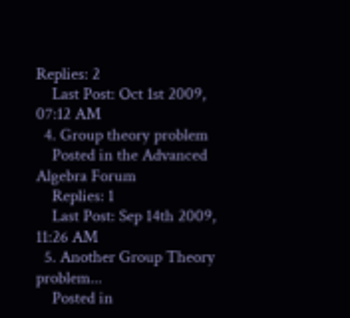Replies: 2
    Last Post: Oct 1st 2009, 07:12 AM
  4. Group theory problem
    Posted in the Advanced Algebra Forum
    Replies: 1
    Last Post: Sep 14th 2009, 11:26 AM
  5. Another Group Theory problem...
    Posted in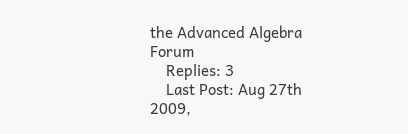the Advanced Algebra Forum
    Replies: 3
    Last Post: Aug 27th 2009,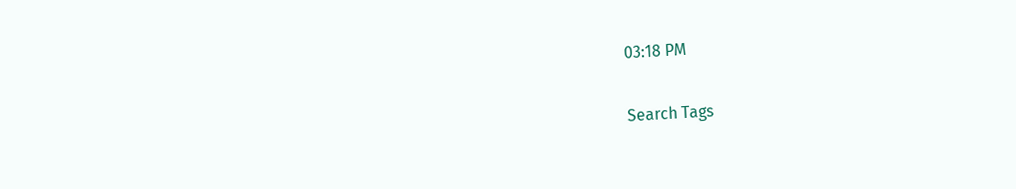03:18 PM

Search Tags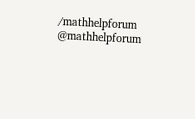/mathhelpforum @mathhelpforum